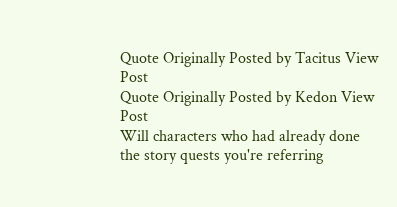Quote Originally Posted by Tacitus View Post
Quote Originally Posted by Kedon View Post
Will characters who had already done the story quests you're referring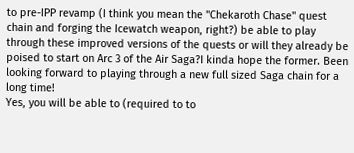to pre-IPP revamp (I think you mean the "Chekaroth Chase" quest chain and forging the Icewatch weapon, right?) be able to play through these improved versions of the quests or will they already be poised to start on Arc 3 of the Air Saga?I kinda hope the former. Been looking forward to playing through a new full sized Saga chain for a long time!
Yes, you will be able to (required to to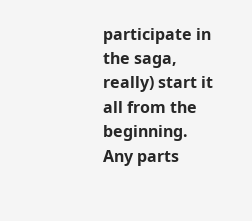participate in the saga, really) start it all from the beginning. Any parts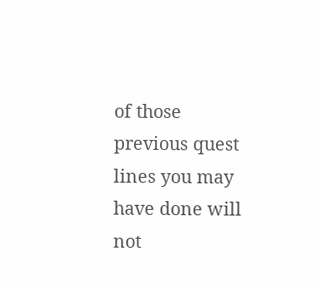of those previous quest lines you may have done will not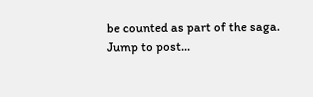be counted as part of the saga.
Jump to post...